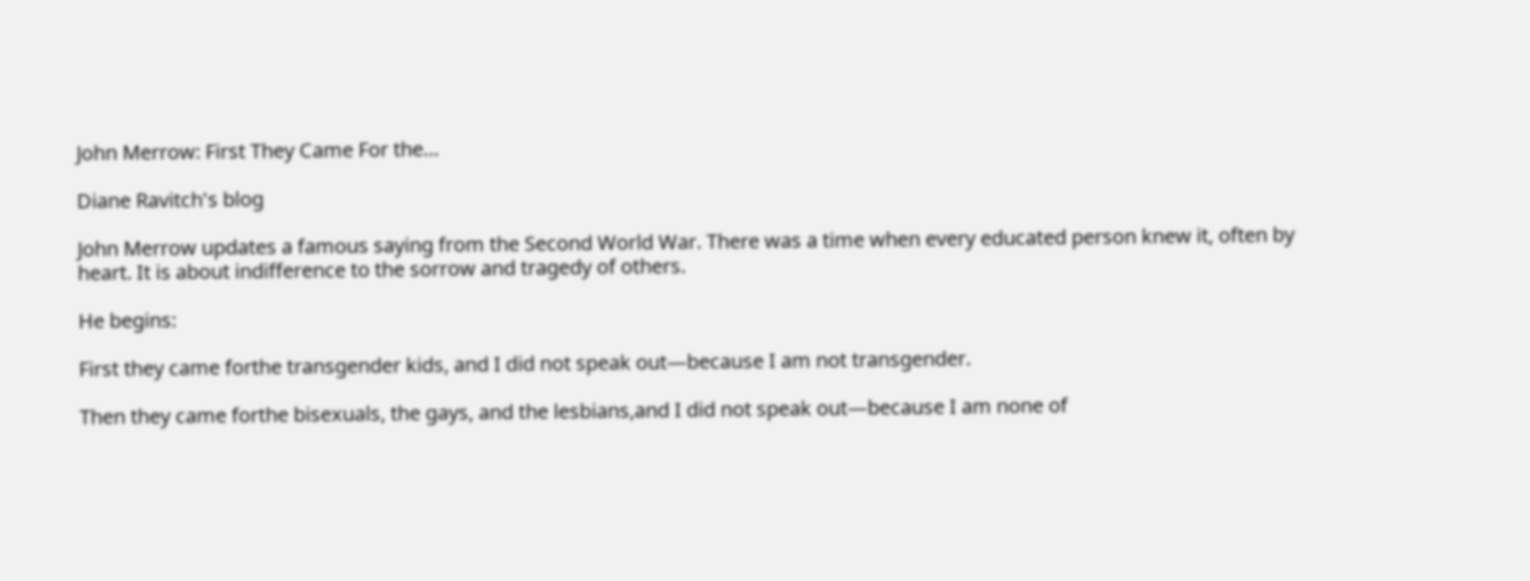John Merrow: First They Came For the…

Diane Ravitch's blog

John Merrow updates a famous saying from the Second World War. There was a time when every educated person knew it, often by heart. It is about indifference to the sorrow and tragedy of others.

He begins:

First they came forthe transgender kids, and I did not speak out—because I am not transgender.

Then they came forthe bisexuals, the gays, and the lesbians,and I did not speak out—because I am none of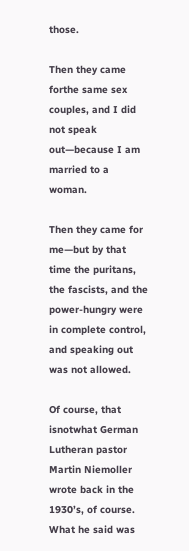those.

Then they came forthe same sex couples, and I did not speak out—because I am married to a woman.

Then they came for me—but by that time the puritans, the fascists, and the power-hungry were in complete control, and speaking out was not allowed.

Of course, that isnotwhat German Lutheran pastor Martin Niemoller wrote back in the 1930’s, of course. What he said was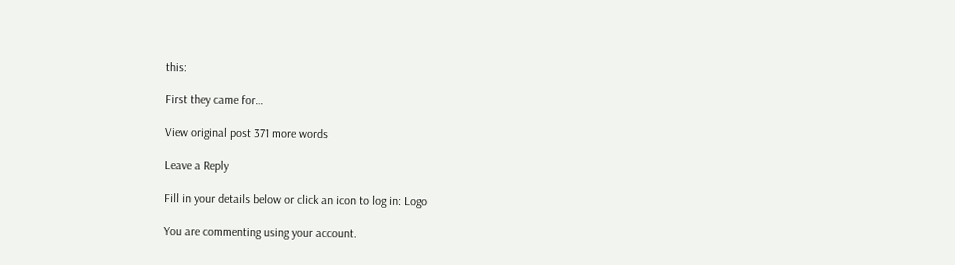this:

First they came for…

View original post 371 more words

Leave a Reply

Fill in your details below or click an icon to log in: Logo

You are commenting using your account.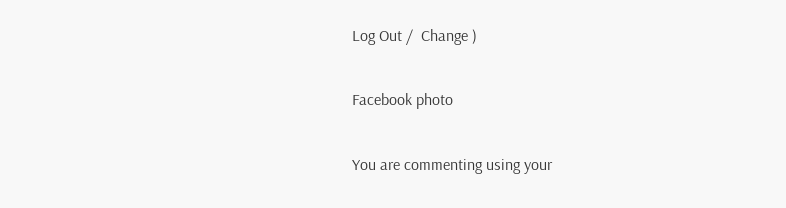Log Out /  Change )

Facebook photo

You are commenting using your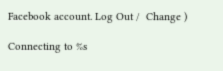Facebook account. Log Out /  Change )

Connecting to %s